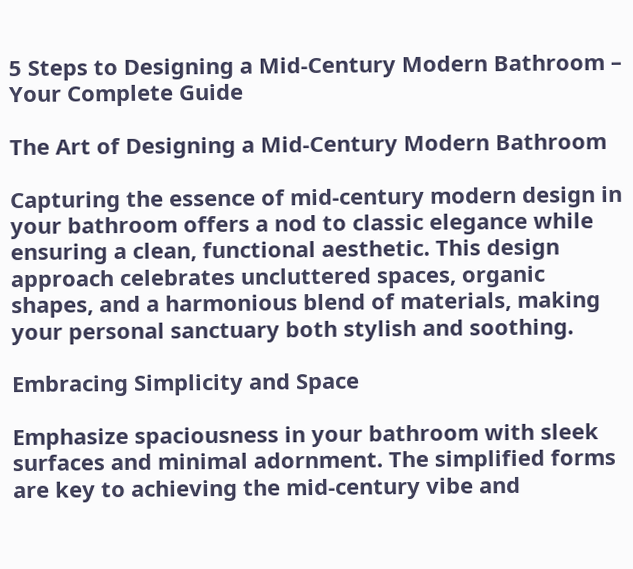5 Steps to Designing a Mid-Century Modern Bathroom – Your Complete Guide

The Art of Designing a Mid-Century Modern Bathroom

Capturing the essence of mid-century modern design in your bathroom offers a nod to classic elegance while ensuring a clean, functional aesthetic. This design approach celebrates uncluttered spaces, organic shapes, and a harmonious blend of materials, making your personal sanctuary both stylish and soothing.

Embracing Simplicity and Space

Emphasize spaciousness in your bathroom with sleek surfaces and minimal adornment. The simplified forms are key to achieving the mid-century vibe and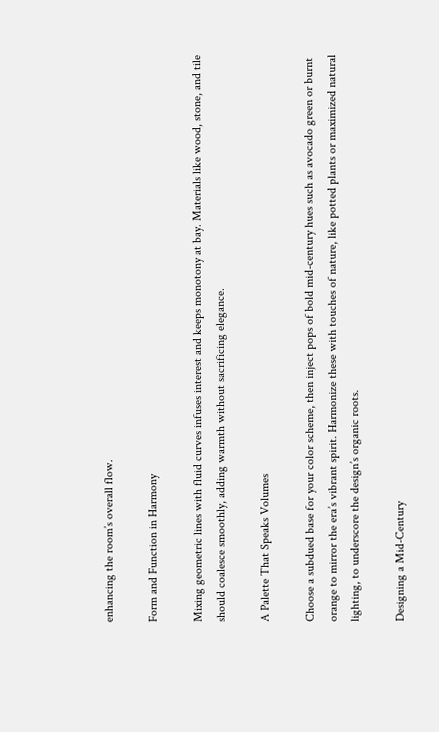enhancing the room’s overall flow.

Form and Function in Harmony

Mixing geometric lines with fluid curves infuses interest and keeps monotony at bay. Materials like wood, stone, and tile should coalesce smoothly, adding warmth without sacrificing elegance.

A Palette That Speaks Volumes

Choose a subdued base for your color scheme, then inject pops of bold mid-century hues such as avocado green or burnt orange to mirror the era’s vibrant spirit. Harmonize these with touches of nature, like potted plants or maximized natural lighting, to underscore the design’s organic roots.

Designing a Mid-Century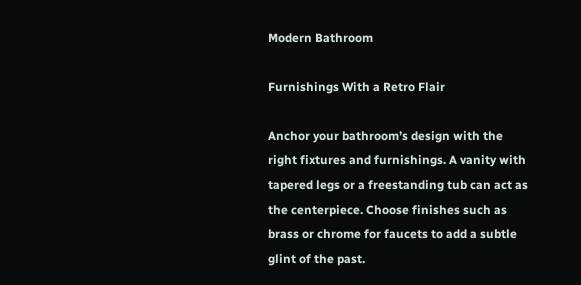Modern Bathroom

Furnishings With a Retro Flair

Anchor your bathroom’s design with the right fixtures and furnishings. A vanity with tapered legs or a freestanding tub can act as the centerpiece. Choose finishes such as brass or chrome for faucets to add a subtle glint of the past.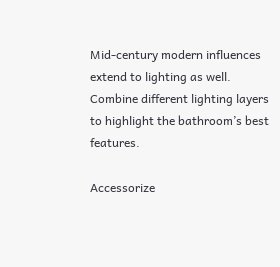Mid-century modern influences extend to lighting as well. Combine different lighting layers to highlight the bathroom’s best features.

Accessorize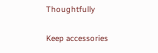Thoughtfully

Keep accessories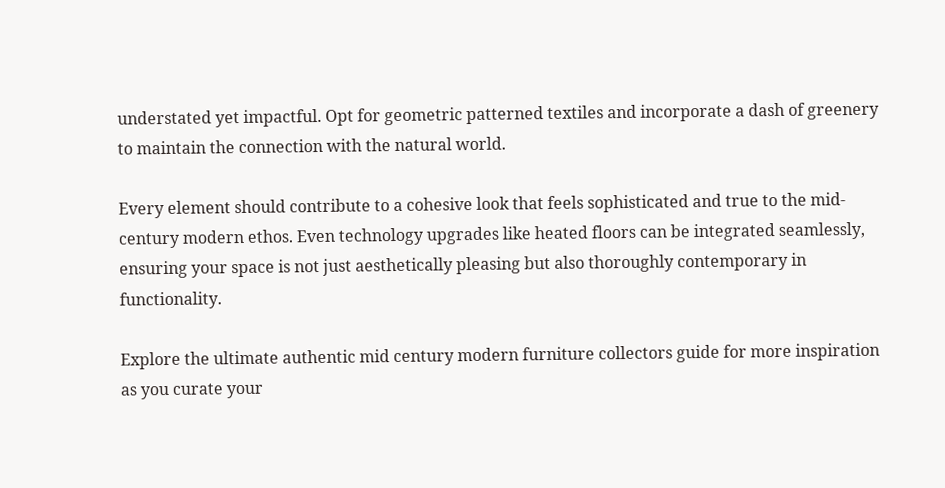understated yet impactful. Opt for geometric patterned textiles and incorporate a dash of greenery to maintain the connection with the natural world.

Every element should contribute to a cohesive look that feels sophisticated and true to the mid-century modern ethos. Even technology upgrades like heated floors can be integrated seamlessly, ensuring your space is not just aesthetically pleasing but also thoroughly contemporary in functionality.

Explore the ultimate authentic mid century modern furniture collectors guide for more inspiration as you curate your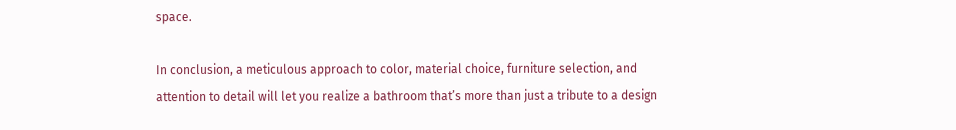space.

In conclusion, a meticulous approach to color, material choice, furniture selection, and attention to detail will let you realize a bathroom that’s more than just a tribute to a design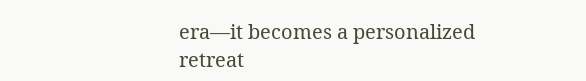era—it becomes a personalized retreat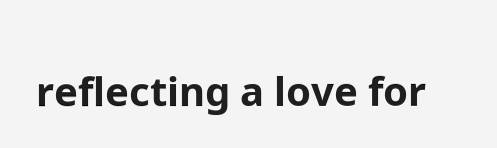reflecting a love for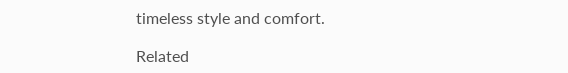timeless style and comfort.

Related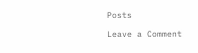Posts

Leave a Comment